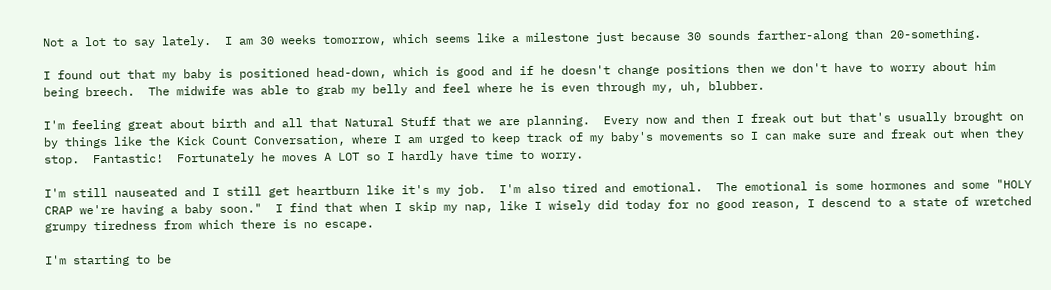Not a lot to say lately.  I am 30 weeks tomorrow, which seems like a milestone just because 30 sounds farther-along than 20-something.

I found out that my baby is positioned head-down, which is good and if he doesn't change positions then we don't have to worry about him being breech.  The midwife was able to grab my belly and feel where he is even through my, uh, blubber.

I'm feeling great about birth and all that Natural Stuff that we are planning.  Every now and then I freak out but that's usually brought on by things like the Kick Count Conversation, where I am urged to keep track of my baby's movements so I can make sure and freak out when they stop.  Fantastic!  Fortunately he moves A LOT so I hardly have time to worry.

I'm still nauseated and I still get heartburn like it's my job.  I'm also tired and emotional.  The emotional is some hormones and some "HOLY CRAP we're having a baby soon."  I find that when I skip my nap, like I wisely did today for no good reason, I descend to a state of wretched grumpy tiredness from which there is no escape.

I'm starting to be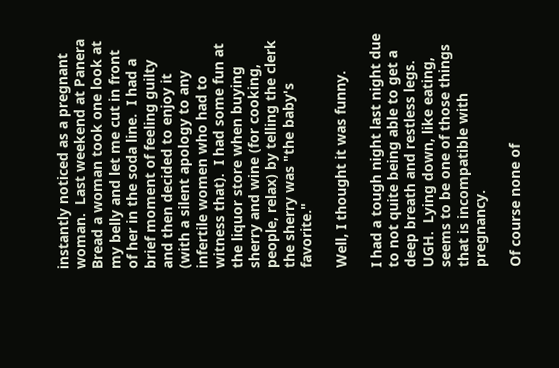instantly noticed as a pregnant woman.  Last weekend at Panera Bread a woman took one look at my belly and let me cut in front of her in the soda line.  I had a brief moment of feeling guilty and then decided to enjoy it (with a silent apology to any infertile women who had to witness that).  I had some fun at the liquor store when buying sherry and wine (for cooking, people, relax) by telling the clerk the sherry was "the baby's favorite."

Well, I thought it was funny.

I had a tough night last night due to not quite being able to get a deep breath and restless legs.  UGH.  Lying down, like eating, seems to be one of those things that is incompatible with pregnancy.

Of course none of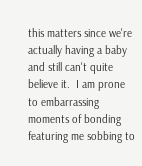this matters since we're actually having a baby and still can't quite believe it.  I am prone to embarrassing moments of bonding featuring me sobbing to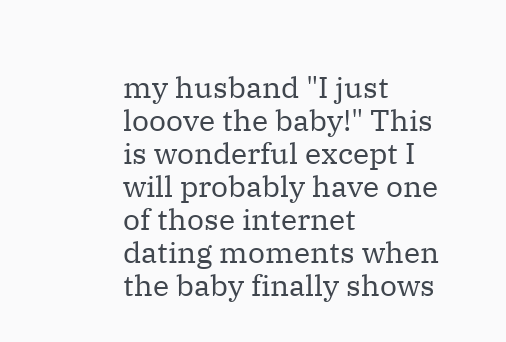my husband "I just looove the baby!" This is wonderful except I will probably have one of those internet dating moments when the baby finally shows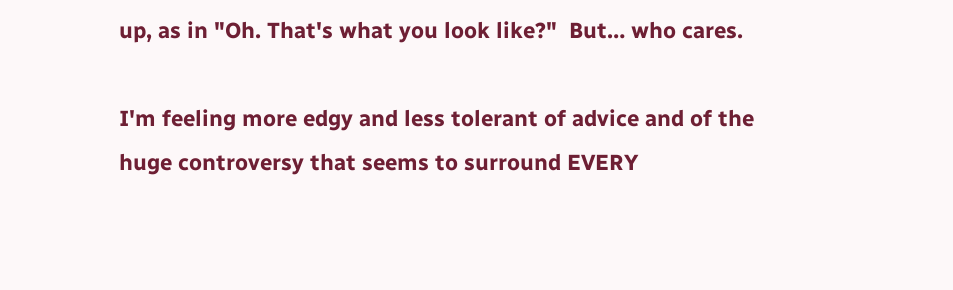up, as in "Oh. That's what you look like?"  But… who cares.

I'm feeling more edgy and less tolerant of advice and of the huge controversy that seems to surround EVERY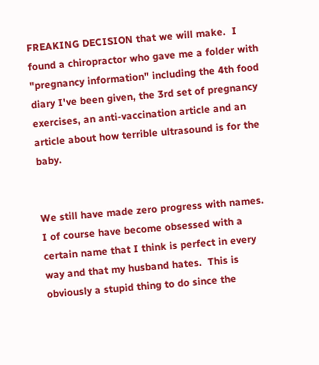FREAKING DECISION that we will make.  I found a chiropractor who gave me a folder with "pregnancy information" including the 4th food diary I've been given, the 3rd set of pregnancy exercises, an anti-vaccination article and an article about how terrible ultrasound is for the baby.


We still have made zero progress with names.  I of course have become obsessed with a certain name that I think is perfect in every way and that my husband hates.  This is obviously a stupid thing to do since the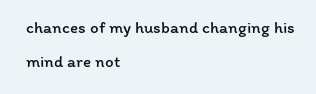chances of my husband changing his mind are not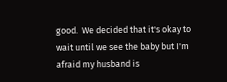good.  We decided that it's okay to wait until we see the baby but I'm afraid my husband is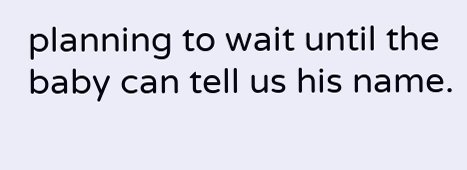planning to wait until the baby can tell us his name.